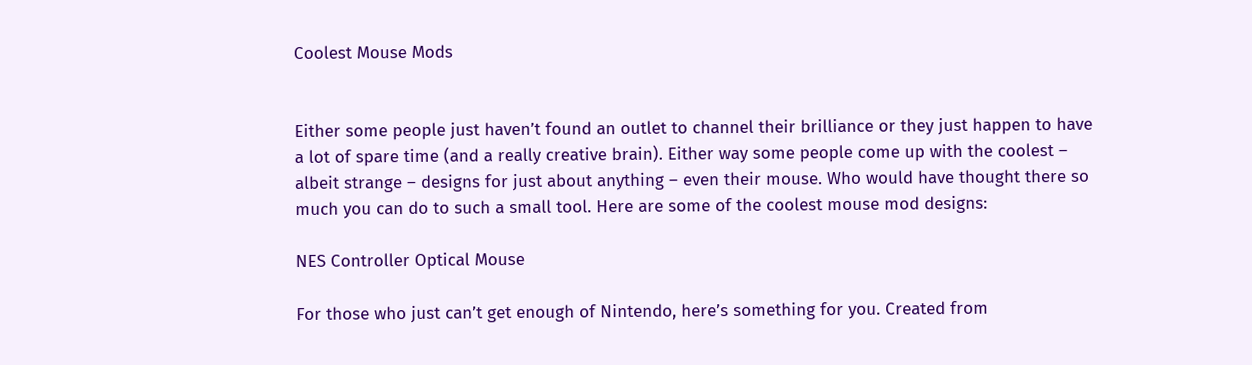Coolest Mouse Mods


Either some people just haven’t found an outlet to channel their brilliance or they just happen to have a lot of spare time (and a really creative brain). Either way some people come up with the coolest – albeit strange – designs for just about anything – even their mouse. Who would have thought there so much you can do to such a small tool. Here are some of the coolest mouse mod designs:

NES Controller Optical Mouse

For those who just can’t get enough of Nintendo, here’s something for you. Created from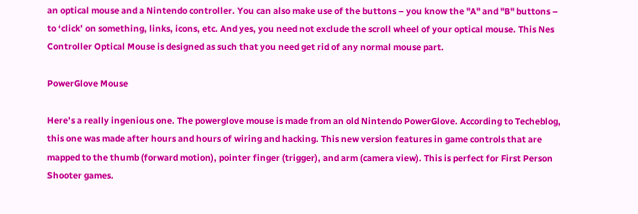an optical mouse and a Nintendo controller. You can also make use of the buttons – you know the "A" and "B" buttons – to ‘click’ on something, links, icons, etc. And yes, you need not exclude the scroll wheel of your optical mouse. This Nes Controller Optical Mouse is designed as such that you need get rid of any normal mouse part.

PowerGlove Mouse

Here’s a really ingenious one. The powerglove mouse is made from an old Nintendo PowerGlove. According to Techeblog, this one was made after hours and hours of wiring and hacking. This new version features in game controls that are mapped to the thumb (forward motion), pointer finger (trigger), and arm (camera view). This is perfect for First Person Shooter games.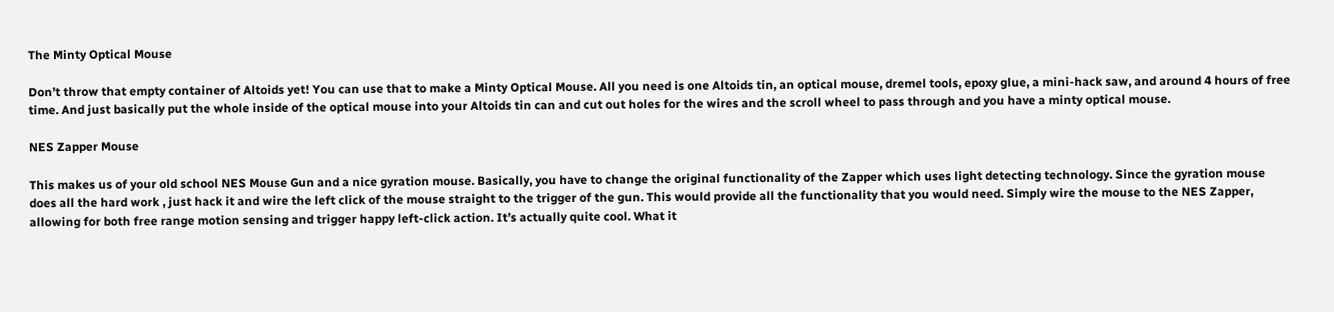The Minty Optical Mouse

Don’t throw that empty container of Altoids yet! You can use that to make a Minty Optical Mouse. All you need is one Altoids tin, an optical mouse, dremel tools, epoxy glue, a mini-hack saw, and around 4 hours of free time. And just basically put the whole inside of the optical mouse into your Altoids tin can and cut out holes for the wires and the scroll wheel to pass through and you have a minty optical mouse.

NES Zapper Mouse

This makes us of your old school NES Mouse Gun and a nice gyration mouse. Basically, you have to change the original functionality of the Zapper which uses light detecting technology. Since the gyration mouse does all the hard work , just hack it and wire the left click of the mouse straight to the trigger of the gun. This would provide all the functionality that you would need. Simply wire the mouse to the NES Zapper, allowing for both free range motion sensing and trigger happy left-click action. It’s actually quite cool. What it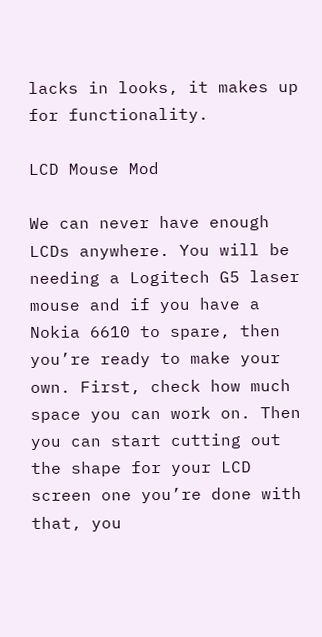lacks in looks, it makes up for functionality.

LCD Mouse Mod

We can never have enough LCDs anywhere. You will be needing a Logitech G5 laser mouse and if you have a Nokia 6610 to spare, then you’re ready to make your own. First, check how much space you can work on. Then you can start cutting out the shape for your LCD screen one you’re done with that, you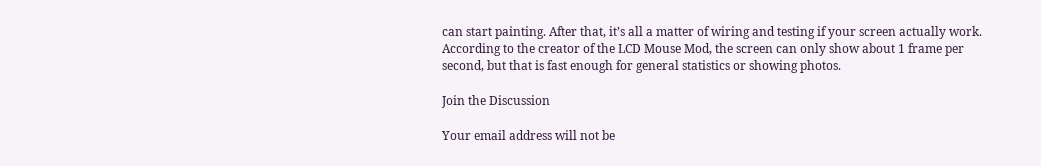can start painting. After that, it’s all a matter of wiring and testing if your screen actually work. According to the creator of the LCD Mouse Mod, the screen can only show about 1 frame per second, but that is fast enough for general statistics or showing photos.

Join the Discussion

Your email address will not be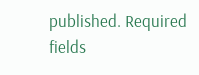published. Required fields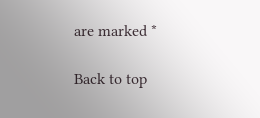are marked *

Back to top